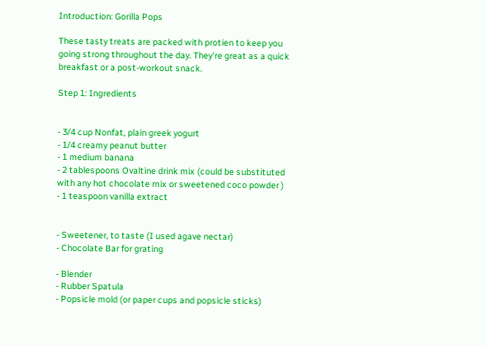Introduction: Gorilla Pops

These tasty treats are packed with protien to keep you going strong throughout the day. They're great as a quick breakfast or a post-workout snack.

Step 1: Ingredients


- 3/4 cup Nonfat, plain greek yogurt
- 1/4 creamy peanut butter
- 1 medium banana
- 2 tablespoons Ovaltine drink mix (could be substituted with any hot chocolate mix or sweetened coco powder )
- 1 teaspoon vanilla extract


- Sweetener, to taste (I used agave nectar)
- Chocolate Bar for grating

- Blender
- Rubber Spatula
- Popsicle mold (or paper cups and popsicle sticks)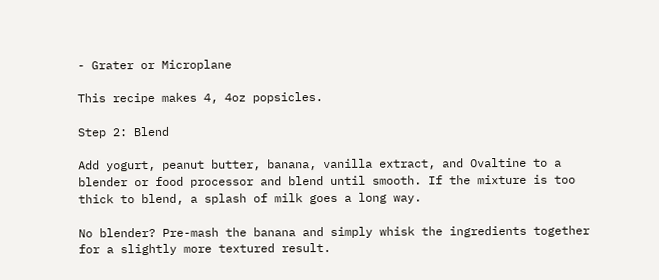- Grater or Microplane

This recipe makes 4, 4oz popsicles.

Step 2: Blend

Add yogurt, peanut butter, banana, vanilla extract, and Ovaltine to a blender or food processor and blend until smooth. If the mixture is too thick to blend, a splash of milk goes a long way.

No blender? Pre-mash the banana and simply whisk the ingredients together for a slightly more textured result.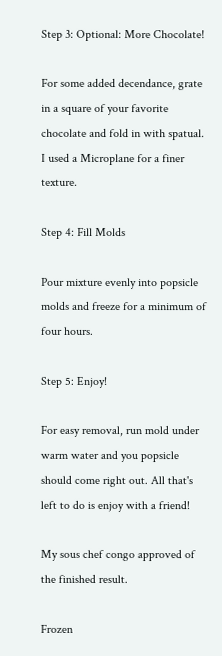Step 3: Optional: More Chocolate!

For some added decendance, grate in a square of your favorite chocolate and fold in with spatual. I used a Microplane for a finer texture.

Step 4: Fill Molds

Pour mixture evenly into popsicle molds and freeze for a minimum of four hours.

Step 5: Enjoy!

For easy removal, run mold under warm water and you popsicle should come right out. All that's left to do is enjoy with a friend!

My sous chef congo approved of the finished result.

Frozen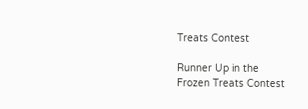Treats Contest

Runner Up in the
Frozen Treats Contest